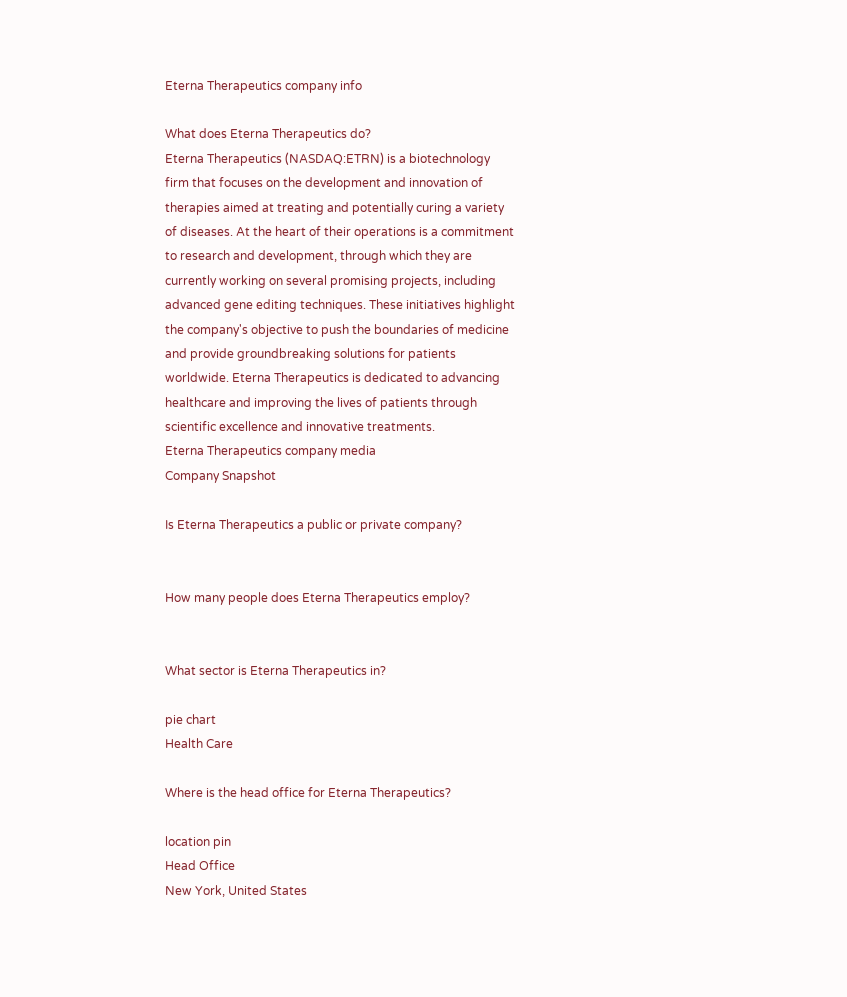Eterna Therapeutics company info

What does Eterna Therapeutics do?
Eterna Therapeutics (NASDAQ:ETRN) is a biotechnology firm that focuses on the development and innovation of therapies aimed at treating and potentially curing a variety of diseases. At the heart of their operations is a commitment to research and development, through which they are currently working on several promising projects, including advanced gene editing techniques. These initiatives highlight the company's objective to push the boundaries of medicine and provide groundbreaking solutions for patients worldwide. Eterna Therapeutics is dedicated to advancing healthcare and improving the lives of patients through scientific excellence and innovative treatments.
Eterna Therapeutics company media
Company Snapshot

Is Eterna Therapeutics a public or private company?


How many people does Eterna Therapeutics employ?


What sector is Eterna Therapeutics in?

pie chart
Health Care

Where is the head office for Eterna Therapeutics?

location pin
Head Office
New York, United States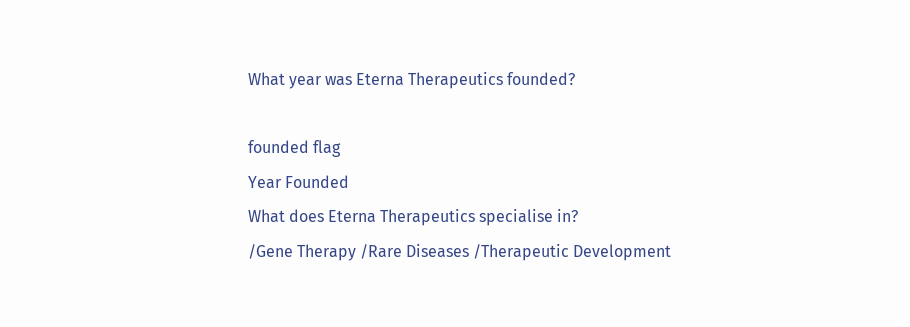What year was Eterna Therapeutics founded?

founded flag
Year Founded
What does Eterna Therapeutics specialise in?
/Gene Therapy /Rare Diseases /Therapeutic Development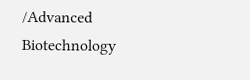/Advanced Biotechnology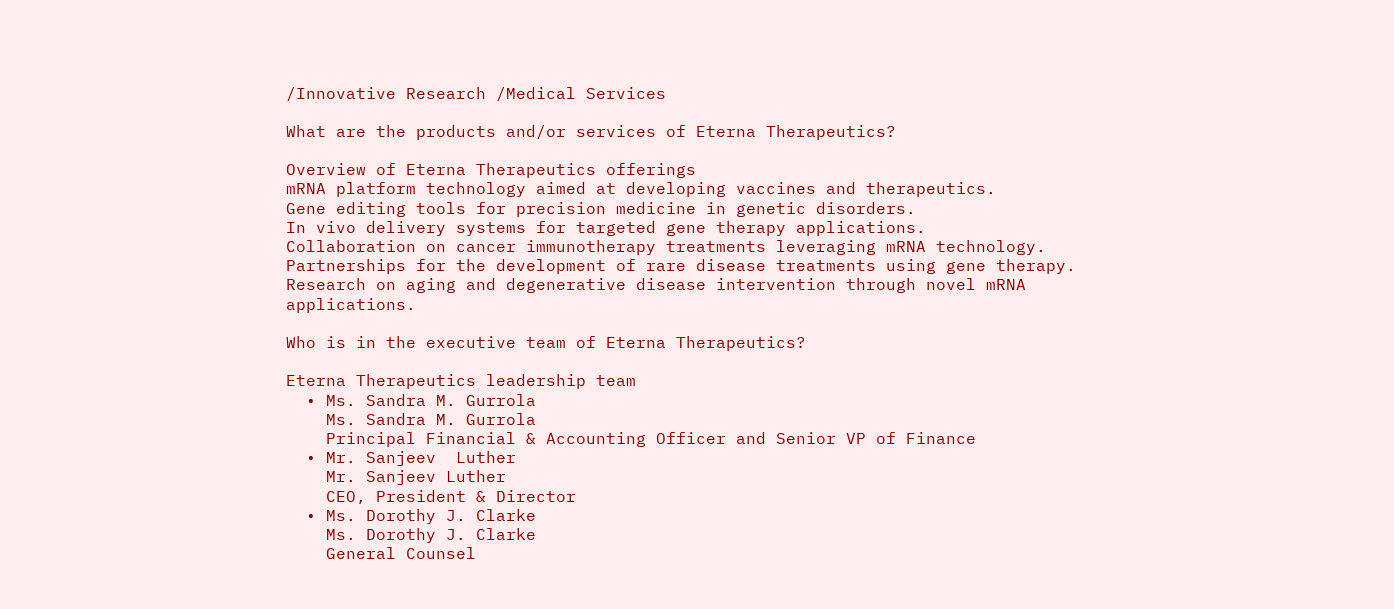/Innovative Research /Medical Services

What are the products and/or services of Eterna Therapeutics?

Overview of Eterna Therapeutics offerings
mRNA platform technology aimed at developing vaccines and therapeutics.
Gene editing tools for precision medicine in genetic disorders.
In vivo delivery systems for targeted gene therapy applications.
Collaboration on cancer immunotherapy treatments leveraging mRNA technology.
Partnerships for the development of rare disease treatments using gene therapy.
Research on aging and degenerative disease intervention through novel mRNA applications.

Who is in the executive team of Eterna Therapeutics?

Eterna Therapeutics leadership team
  • Ms. Sandra M. Gurrola
    Ms. Sandra M. Gurrola
    Principal Financial & Accounting Officer and Senior VP of Finance
  • Mr. Sanjeev  Luther
    Mr. Sanjeev Luther
    CEO, President & Director
  • Ms. Dorothy J. Clarke
    Ms. Dorothy J. Clarke
    General Counsel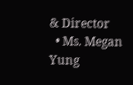& Director
  • Ms. Megan  Yung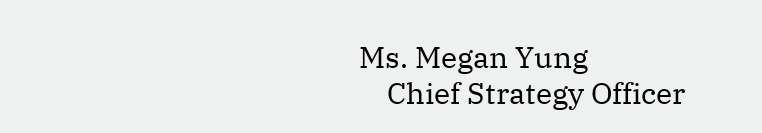Ms. Megan Yung
    Chief Strategy Officer